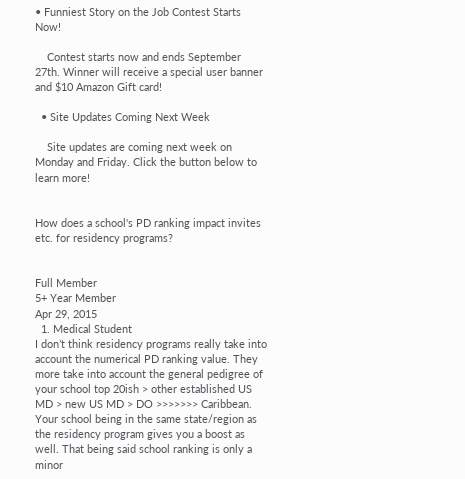• Funniest Story on the Job Contest Starts Now!

    Contest starts now and ends September 27th. Winner will receive a special user banner and $10 Amazon Gift card!

  • Site Updates Coming Next Week

    Site updates are coming next week on Monday and Friday. Click the button below to learn more!


How does a school's PD ranking impact invites etc. for residency programs?


Full Member
5+ Year Member
Apr 29, 2015
  1. Medical Student
I don’t think residency programs really take into account the numerical PD ranking value. They more take into account the general pedigree of your school top 20ish > other established US MD > new US MD > DO >>>>>>> Caribbean. Your school being in the same state/region as the residency program gives you a boost as well. That being said school ranking is only a minor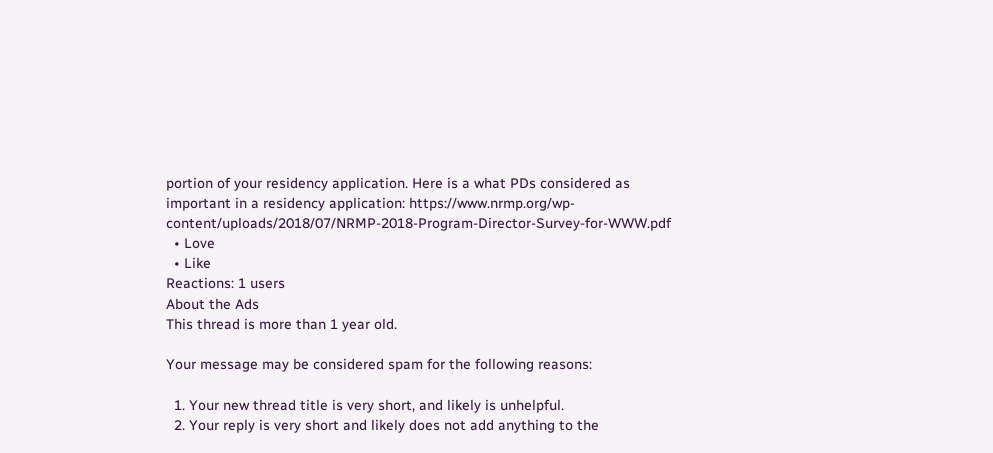portion of your residency application. Here is a what PDs considered as important in a residency application: https://www.nrmp.org/wp-content/uploads/2018/07/NRMP-2018-Program-Director-Survey-for-WWW.pdf
  • Love
  • Like
Reactions: 1 users
About the Ads
This thread is more than 1 year old.

Your message may be considered spam for the following reasons:

  1. Your new thread title is very short, and likely is unhelpful.
  2. Your reply is very short and likely does not add anything to the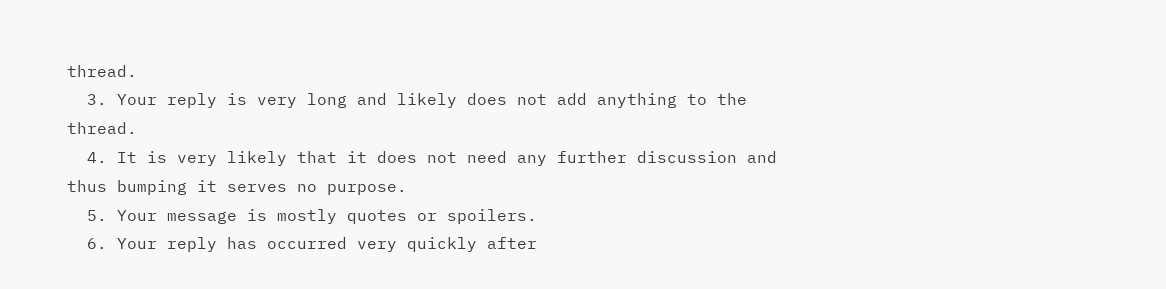thread.
  3. Your reply is very long and likely does not add anything to the thread.
  4. It is very likely that it does not need any further discussion and thus bumping it serves no purpose.
  5. Your message is mostly quotes or spoilers.
  6. Your reply has occurred very quickly after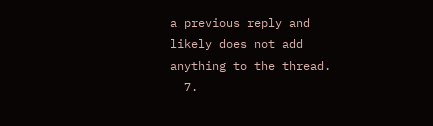a previous reply and likely does not add anything to the thread.
  7.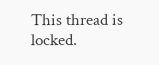This thread is locked.